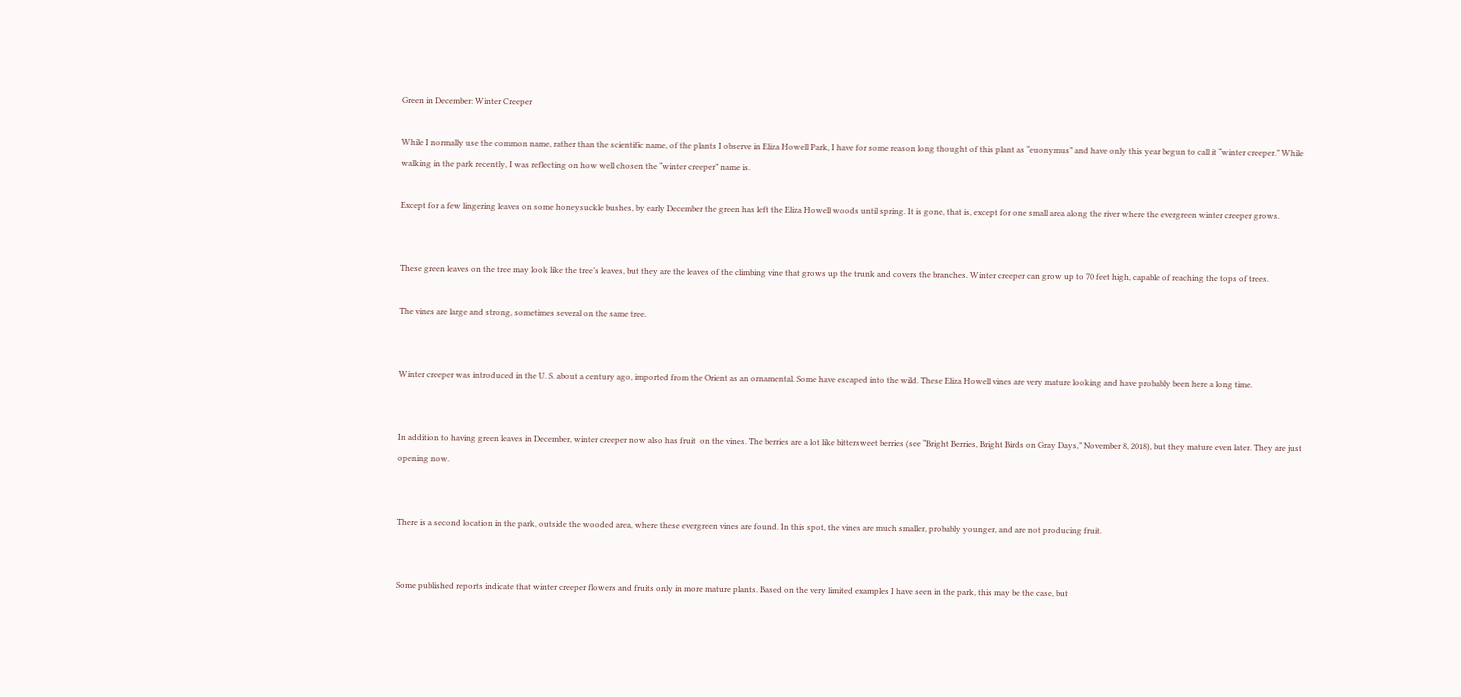Green in December: Winter Creeper

While I normally use the common name, rather than the scientific name, of the plants I observe in Eliza Howell Park, I have for some reason long thought of this plant as “euonymus” and have only this year begun to call it “winter creeper.” While walking in the park recently, I was reflecting on how well chosen the “winter creeper” name is.

Except for a few lingering leaves on some honeysuckle bushes, by early December the green has left the Eliza Howell woods until spring. It is gone, that is, except for one small area along the river where the evergreen winter creeper grows.


These green leaves on the tree may look like the tree’s leaves, but they are the leaves of the climbing vine that grows up the trunk and covers the branches. Winter creeper can grow up to 70 feet high, capable of reaching the tops of trees.

The vines are large and strong, sometimes several on the same tree.


Winter creeper was introduced in the U. S. about a century ago, imported from the Orient as an ornamental. Some have escaped into the wild. These Eliza Howell vines are very mature looking and have probably been here a long time.


In addition to having green leaves in December, winter creeper now also has fruit  on the vines. The berries are a lot like bittersweet berries (see “Bright Berries, Bright Birds on Gray Days,” November 8, 2018), but they mature even later. They are just opening now.


There is a second location in the park, outside the wooded area, where these evergreen vines are found. In this spot, the vines are much smaller, probably younger, and are not producing fruit.


Some published reports indicate that winter creeper flowers and fruits only in more mature plants. Based on the very limited examples I have seen in the park, this may be the case, but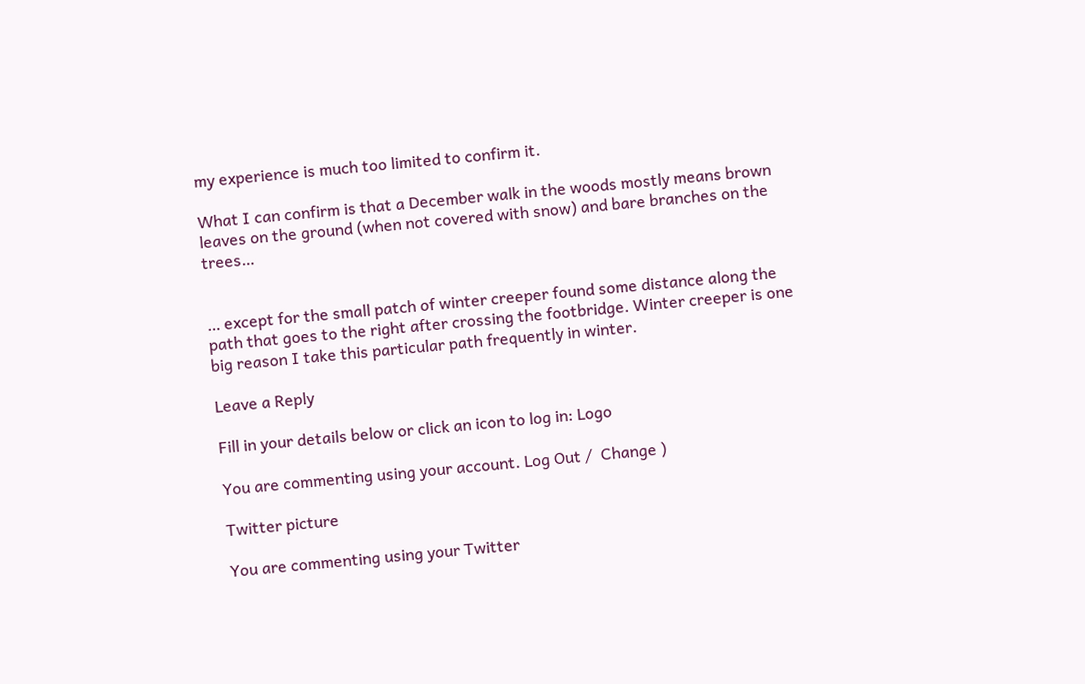my experience is much too limited to confirm it.

What I can confirm is that a December walk in the woods mostly means brown leaves on the ground (when not covered with snow) and bare branches on the trees…


… except for the small patch of winter creeper found some distance along the path that goes to the right after crossing the footbridge. Winter creeper is one big reason I take this particular path frequently in winter.

Leave a Reply

Fill in your details below or click an icon to log in: Logo

You are commenting using your account. Log Out /  Change )

Twitter picture

You are commenting using your Twitter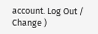account. Log Out /  Change )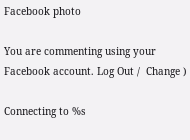Facebook photo

You are commenting using your Facebook account. Log Out /  Change )

Connecting to %s